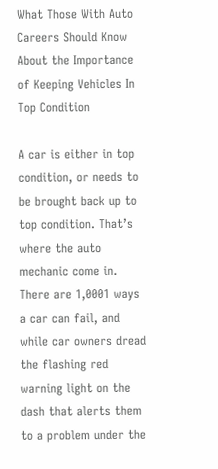What Those With Auto Careers Should Know About the Importance of Keeping Vehicles In Top Condition

A car is either in top condition, or needs to be brought back up to top condition. That’s where the auto mechanic come in. There are 1,0001 ways a car can fail, and while car owners dread the flashing red warning light on the dash that alerts them to a problem under the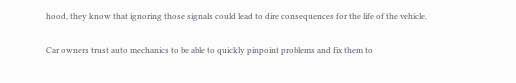hood, they know that ignoring those signals could lead to dire consequences for the life of the vehicle.

Car owners trust auto mechanics to be able to quickly pinpoint problems and fix them to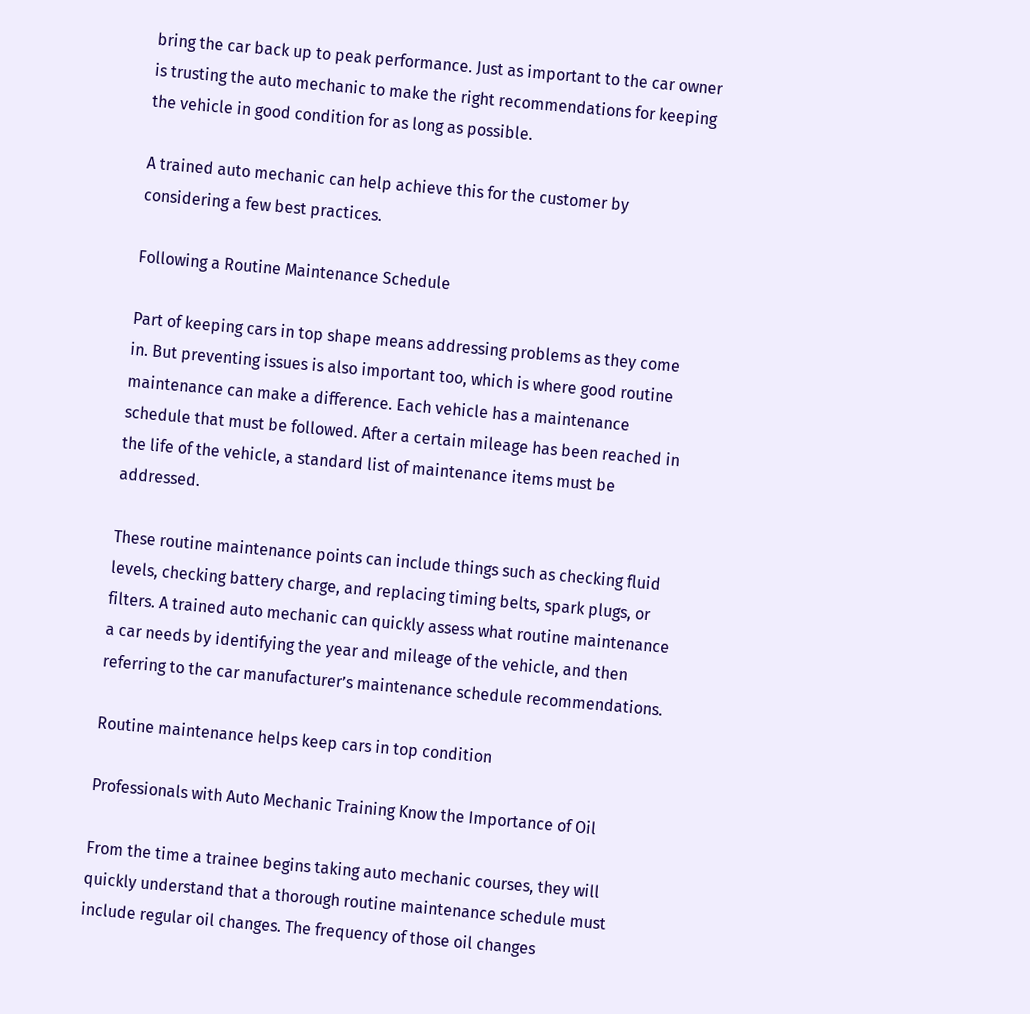bring the car back up to peak performance. Just as important to the car owner is trusting the auto mechanic to make the right recommendations for keeping the vehicle in good condition for as long as possible.

A trained auto mechanic can help achieve this for the customer by considering a few best practices.

Following a Routine Maintenance Schedule

Part of keeping cars in top shape means addressing problems as they come in. But preventing issues is also important too, which is where good routine maintenance can make a difference. Each vehicle has a maintenance schedule that must be followed. After a certain mileage has been reached in the life of the vehicle, a standard list of maintenance items must be addressed.

These routine maintenance points can include things such as checking fluid levels, checking battery charge, and replacing timing belts, spark plugs, or filters. A trained auto mechanic can quickly assess what routine maintenance a car needs by identifying the year and mileage of the vehicle, and then referring to the car manufacturer’s maintenance schedule recommendations.

Routine maintenance helps keep cars in top condition

Professionals with Auto Mechanic Training Know the Importance of Oil

From the time a trainee begins taking auto mechanic courses, they will quickly understand that a thorough routine maintenance schedule must include regular oil changes. The frequency of those oil changes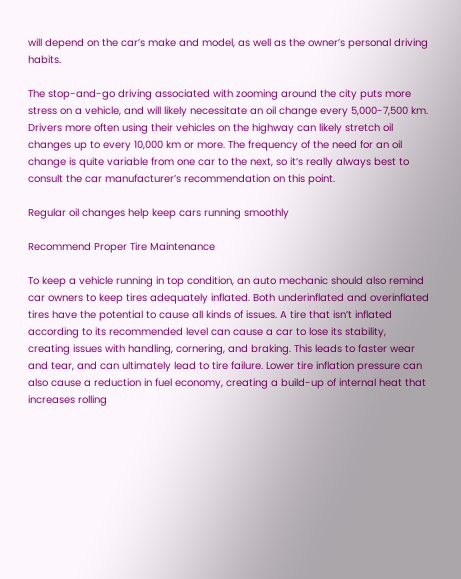will depend on the car’s make and model, as well as the owner’s personal driving habits.

The stop-and-go driving associated with zooming around the city puts more stress on a vehicle, and will likely necessitate an oil change every 5,000-7,500 km. Drivers more often using their vehicles on the highway can likely stretch oil changes up to every 10,000 km or more. The frequency of the need for an oil change is quite variable from one car to the next, so it’s really always best to consult the car manufacturer’s recommendation on this point.

Regular oil changes help keep cars running smoothly

Recommend Proper Tire Maintenance

To keep a vehicle running in top condition, an auto mechanic should also remind car owners to keep tires adequately inflated. Both underinflated and overinflated tires have the potential to cause all kinds of issues. A tire that isn’t inflated according to its recommended level can cause a car to lose its stability, creating issues with handling, cornering, and braking. This leads to faster wear and tear, and can ultimately lead to tire failure. Lower tire inflation pressure can also cause a reduction in fuel economy, creating a build-up of internal heat that increases rolling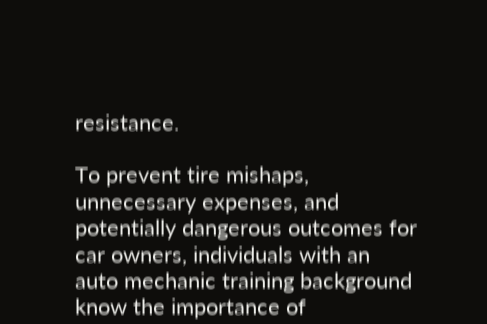resistance.

To prevent tire mishaps, unnecessary expenses, and potentially dangerous outcomes for car owners, individuals with an auto mechanic training background know the importance of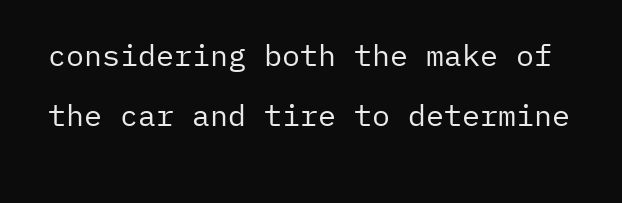considering both the make of the car and tire to determine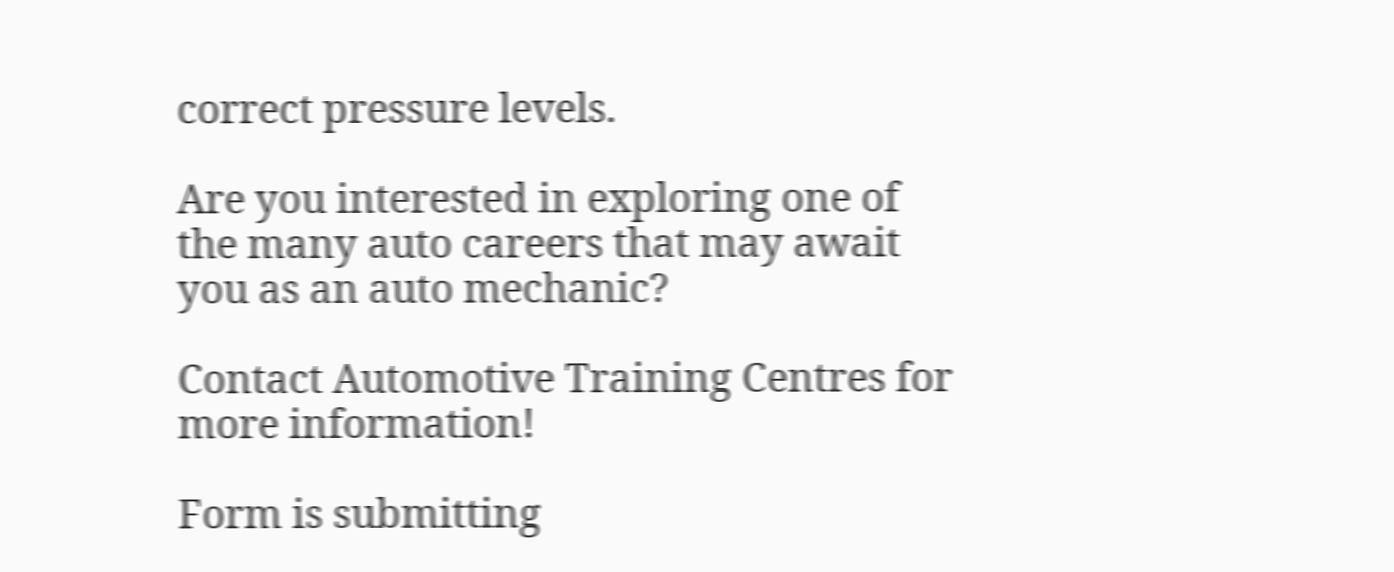correct pressure levels.

Are you interested in exploring one of the many auto careers that may await you as an auto mechanic?

Contact Automotive Training Centres for more information!

Form is submitting